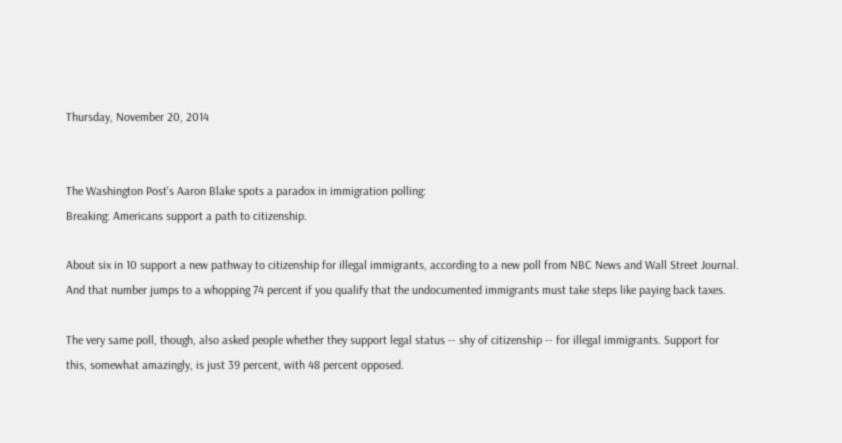Thursday, November 20, 2014


The Washington Post's Aaron Blake spots a paradox in immigration polling:
Breaking: Americans support a path to citizenship.

About six in 10 support a new pathway to citizenship for illegal immigrants, according to a new poll from NBC News and Wall Street Journal. And that number jumps to a whopping 74 percent if you qualify that the undocumented immigrants must take steps like paying back taxes.

The very same poll, though, also asked people whether they support legal status -- shy of citizenship -- for illegal immigrants. Support for this, somewhat amazingly, is just 39 percent, with 48 percent opposed.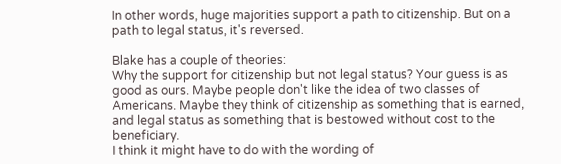In other words, huge majorities support a path to citizenship. But on a path to legal status, it's reversed.

Blake has a couple of theories:
Why the support for citizenship but not legal status? Your guess is as good as ours. Maybe people don't like the idea of two classes of Americans. Maybe they think of citizenship as something that is earned, and legal status as something that is bestowed without cost to the beneficiary.
I think it might have to do with the wording of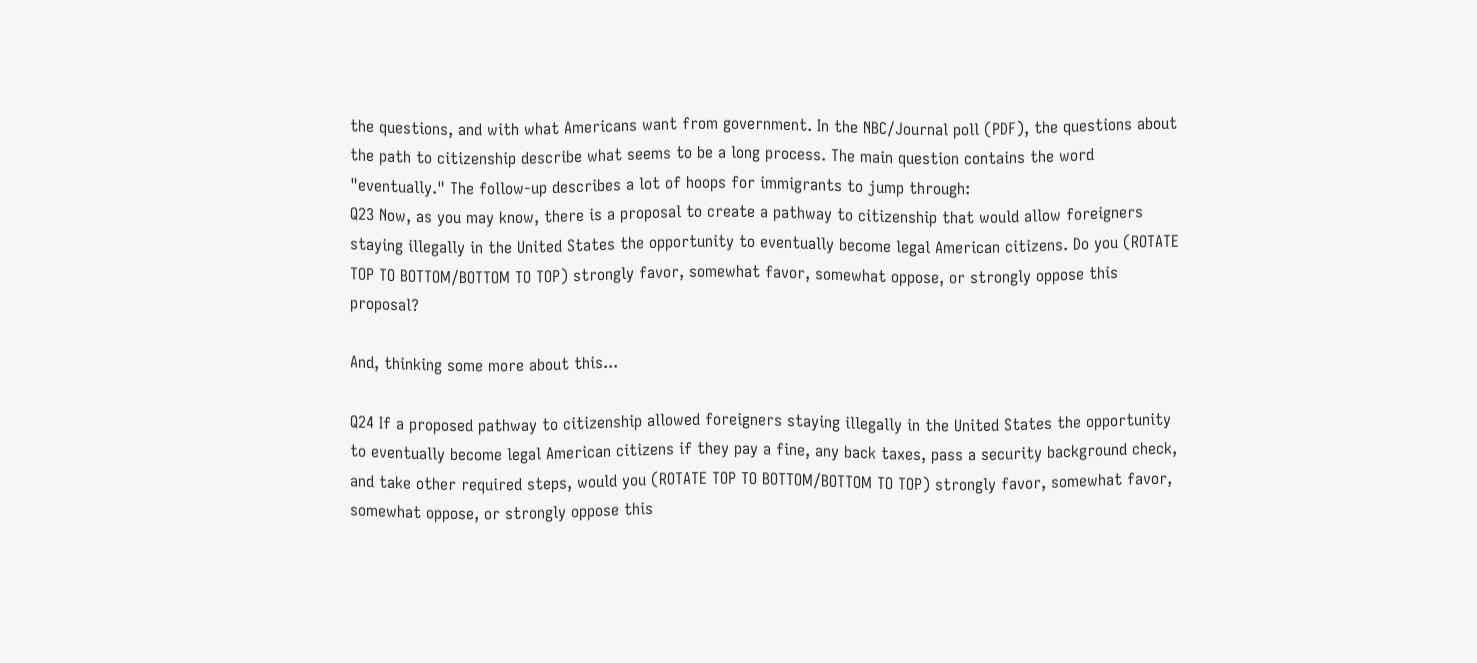the questions, and with what Americans want from government. In the NBC/Journal poll (PDF), the questions about the path to citizenship describe what seems to be a long process. The main question contains the word "eventually." The follow-up describes a lot of hoops for immigrants to jump through:
Q23 Now, as you may know, there is a proposal to create a pathway to citizenship that would allow foreigners staying illegally in the United States the opportunity to eventually become legal American citizens. Do you (ROTATE TOP TO BOTTOM/BOTTOM TO TOP) strongly favor, somewhat favor, somewhat oppose, or strongly oppose this proposal?

And, thinking some more about this...

Q24 If a proposed pathway to citizenship allowed foreigners staying illegally in the United States the opportunity to eventually become legal American citizens if they pay a fine, any back taxes, pass a security background check, and take other required steps, would you (ROTATE TOP TO BOTTOM/BOTTOM TO TOP) strongly favor, somewhat favor, somewhat oppose, or strongly oppose this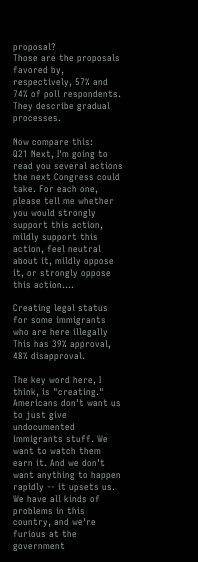proposal?
Those are the proposals favored by, respectively, 57% and 74% of poll respondents. They describe gradual processes.

Now compare this:
Q21 Next, I'm going to read you several actions the next Congress could take. For each one, please tell me whether you would strongly support this action, mildly support this action, feel neutral about it, mildly oppose it, or strongly oppose this action....

Creating legal status for some immigrants who are here illegally
This has 39% approval, 48% disapproval.

The key word here, I think, is "creating." Americans don't want us to just give undocumented immigrants stuff. We want to watch them earn it. And we don't want anything to happen rapidly -- it upsets us. We have all kinds of problems in this country, and we're furious at the government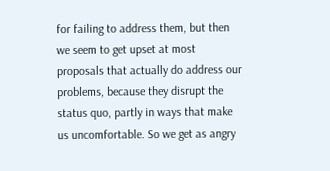for failing to address them, but then we seem to get upset at most proposals that actually do address our problems, because they disrupt the status quo, partly in ways that make us uncomfortable. So we get as angry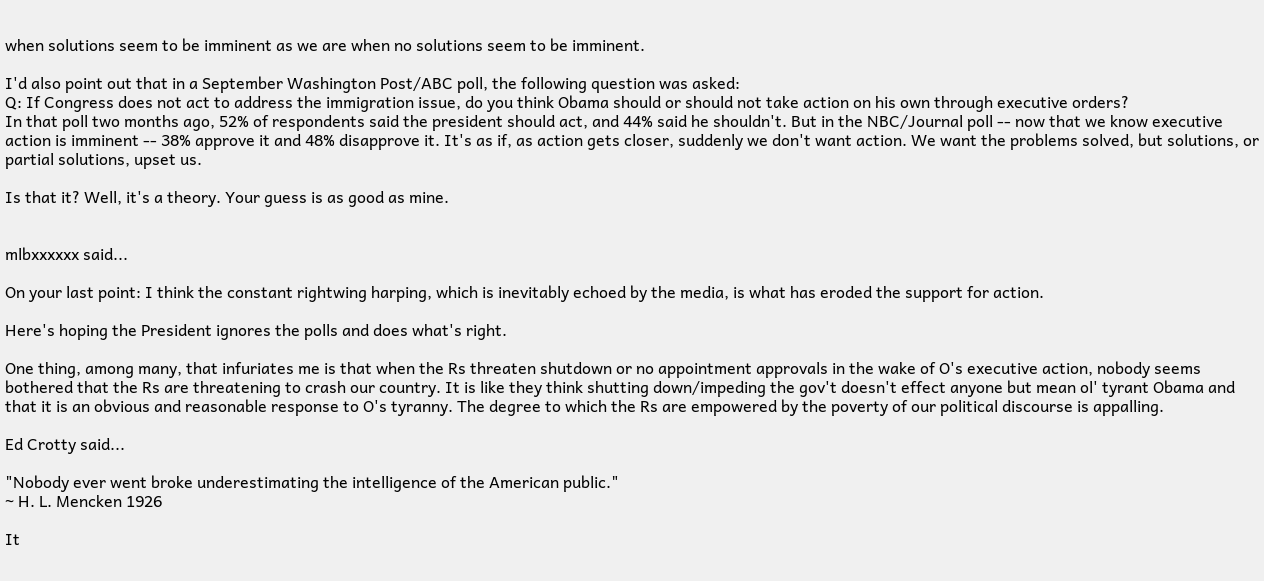when solutions seem to be imminent as we are when no solutions seem to be imminent.

I'd also point out that in a September Washington Post/ABC poll, the following question was asked:
Q: If Congress does not act to address the immigration issue, do you think Obama should or should not take action on his own through executive orders?
In that poll two months ago, 52% of respondents said the president should act, and 44% said he shouldn't. But in the NBC/Journal poll -- now that we know executive action is imminent -- 38% approve it and 48% disapprove it. It's as if, as action gets closer, suddenly we don't want action. We want the problems solved, but solutions, or partial solutions, upset us.

Is that it? Well, it's a theory. Your guess is as good as mine.


mlbxxxxxx said...

On your last point: I think the constant rightwing harping, which is inevitably echoed by the media, is what has eroded the support for action.

Here's hoping the President ignores the polls and does what's right.

One thing, among many, that infuriates me is that when the Rs threaten shutdown or no appointment approvals in the wake of O's executive action, nobody seems bothered that the Rs are threatening to crash our country. It is like they think shutting down/impeding the gov't doesn't effect anyone but mean ol' tyrant Obama and that it is an obvious and reasonable response to O's tyranny. The degree to which the Rs are empowered by the poverty of our political discourse is appalling.

Ed Crotty said...

"Nobody ever went broke underestimating the intelligence of the American public."
~ H. L. Mencken 1926

It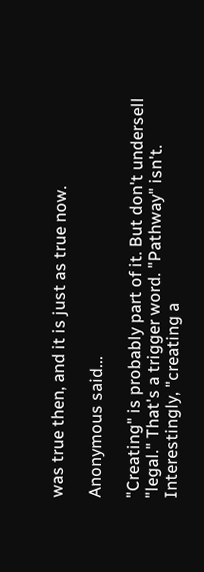was true then, and it is just as true now.

Anonymous said...

"Creating" is probably part of it. But don't undersell "legal." That's a trigger word. "Pathway" isn't. Interestingly, "creating a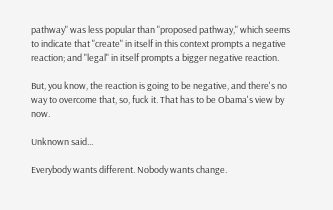pathway" was less popular than "proposed pathway," which seems to indicate that "create" in itself in this context prompts a negative reaction; and "legal" in itself prompts a bigger negative reaction.

But, you know, the reaction is going to be negative, and there's no way to overcome that, so, fuck it. That has to be Obama's view by now.

Unknown said...

Everybody wants different. Nobody wants change.